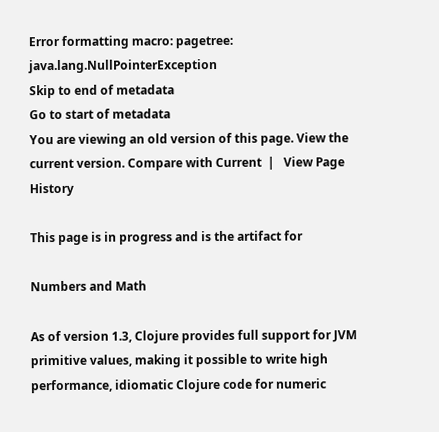Error formatting macro: pagetree: java.lang.NullPointerException
Skip to end of metadata
Go to start of metadata
You are viewing an old version of this page. View the current version. Compare with Current  |   View Page History

This page is in progress and is the artifact for

Numbers and Math

As of version 1.3, Clojure provides full support for JVM primitive values, making it possible to write high performance, idiomatic Clojure code for numeric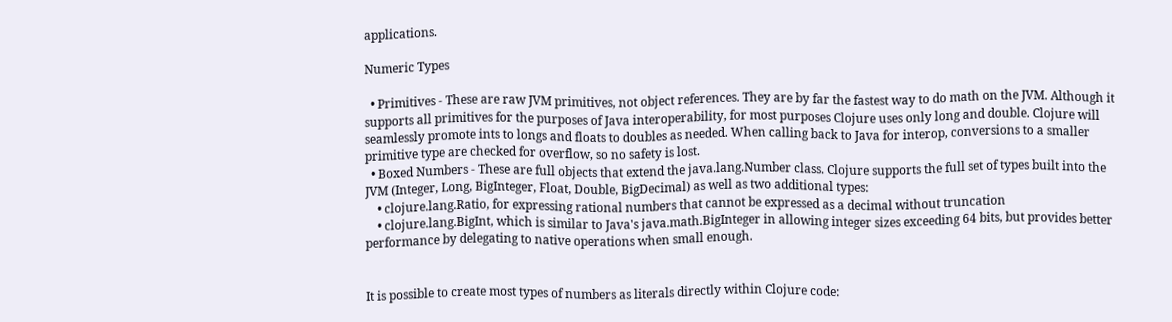applications.

Numeric Types

  • Primitives - These are raw JVM primitives, not object references. They are by far the fastest way to do math on the JVM. Although it supports all primitives for the purposes of Java interoperability, for most purposes Clojure uses only long and double. Clojure will seamlessly promote ints to longs and floats to doubles as needed. When calling back to Java for interop, conversions to a smaller primitive type are checked for overflow, so no safety is lost.
  • Boxed Numbers - These are full objects that extend the java.lang.Number class. Clojure supports the full set of types built into the JVM (Integer, Long, BigInteger, Float, Double, BigDecimal) as well as two additional types:
    • clojure.lang.Ratio, for expressing rational numbers that cannot be expressed as a decimal without truncation
    • clojure.lang.BigInt, which is similar to Java's java.math.BigInteger in allowing integer sizes exceeding 64 bits, but provides better performance by delegating to native operations when small enough.


It is possible to create most types of numbers as literals directly within Clojure code: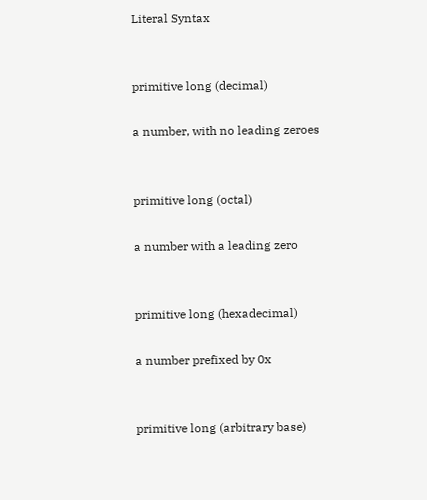Literal Syntax


primitive long (decimal)

a number, with no leading zeroes


primitive long (octal)

a number with a leading zero


primitive long (hexadecimal)

a number prefixed by 0x


primitive long (arbitrary base)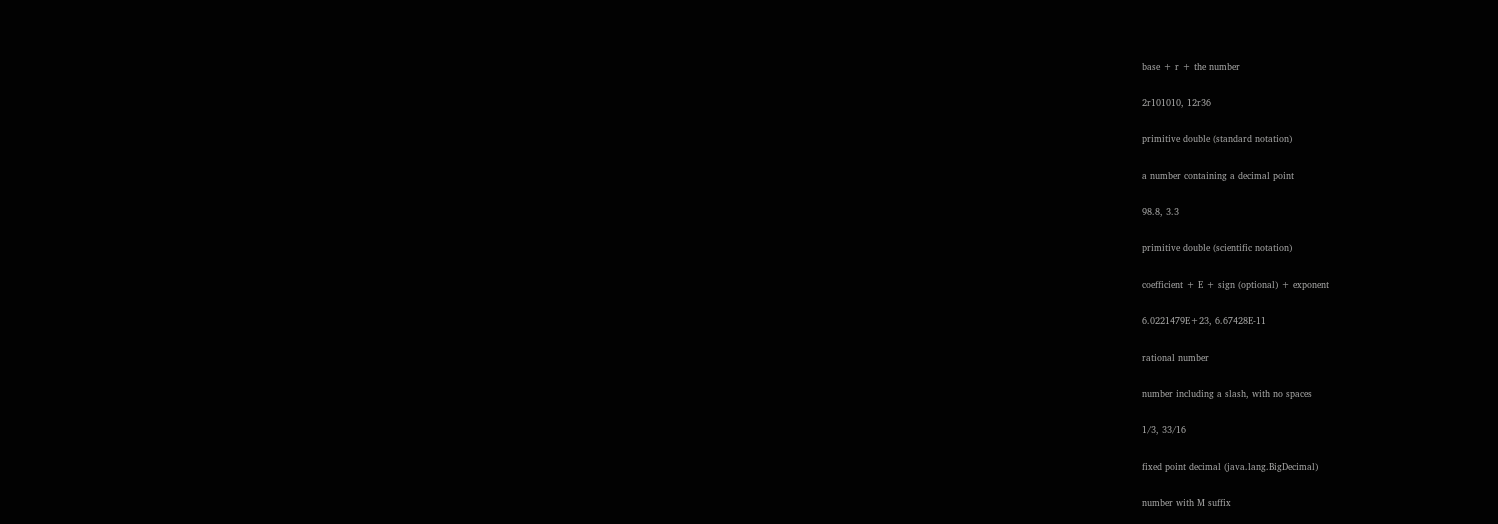base + r + the number

2r101010, 12r36

primitive double (standard notation)

a number containing a decimal point

98.8, 3.3

primitive double (scientific notation)

coefficient + E + sign (optional) + exponent

6.0221479E+23, 6.67428E-11

rational number

number including a slash, with no spaces

1/3, 33/16

fixed point decimal (java.lang.BigDecimal)

number with M suffix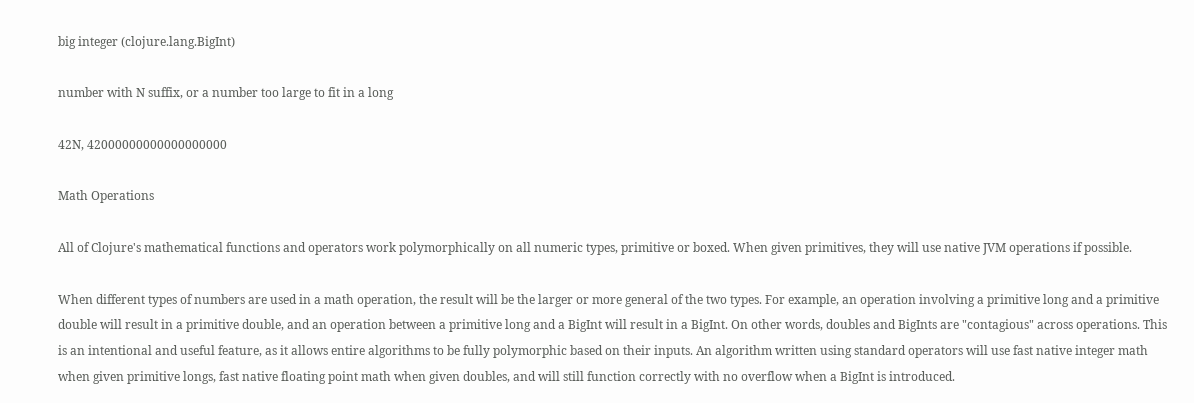big integer (clojure.lang.BigInt)

number with N suffix, or a number too large to fit in a long

42N, 42000000000000000000

Math Operations

All of Clojure's mathematical functions and operators work polymorphically on all numeric types, primitive or boxed. When given primitives, they will use native JVM operations if possible.

When different types of numbers are used in a math operation, the result will be the larger or more general of the two types. For example, an operation involving a primitive long and a primitive double will result in a primitive double, and an operation between a primitive long and a BigInt will result in a BigInt. On other words, doubles and BigInts are "contagious" across operations. This is an intentional and useful feature, as it allows entire algorithms to be fully polymorphic based on their inputs. An algorithm written using standard operators will use fast native integer math when given primitive longs, fast native floating point math when given doubles, and will still function correctly with no overflow when a BigInt is introduced.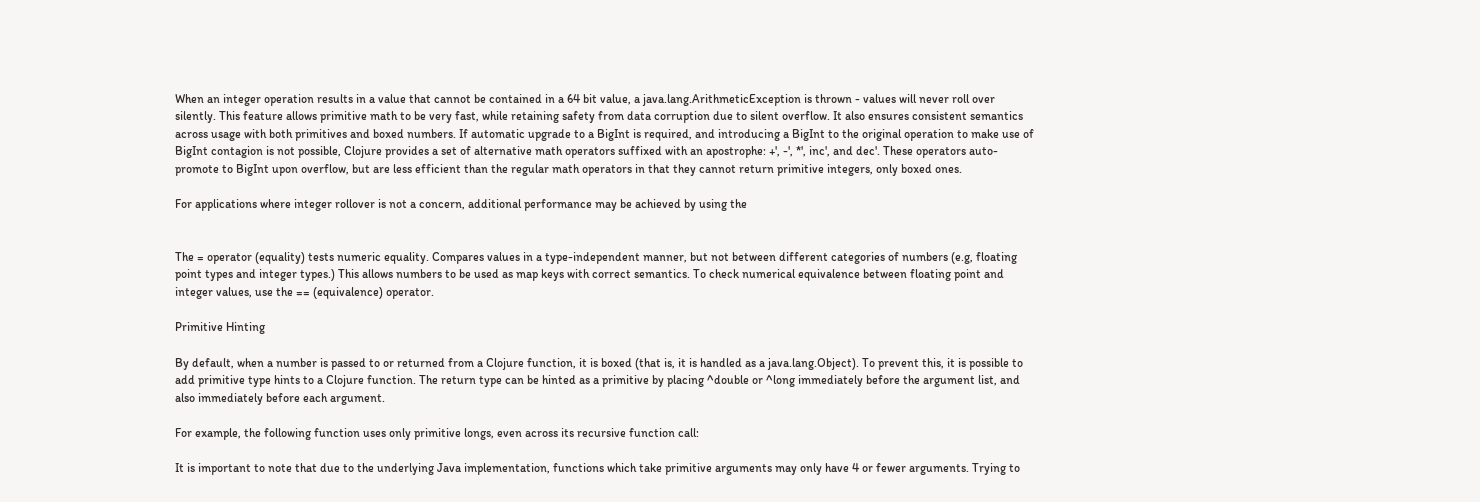When an integer operation results in a value that cannot be contained in a 64 bit value, a java.lang.ArithmeticException is thrown - values will never roll over silently. This feature allows primitive math to be very fast, while retaining safety from data corruption due to silent overflow. It also ensures consistent semantics across usage with both primitives and boxed numbers. If automatic upgrade to a BigInt is required, and introducing a BigInt to the original operation to make use of BigInt contagion is not possible, Clojure provides a set of alternative math operators suffixed with an apostrophe: +', -', *', inc', and dec'. These operators auto-promote to BigInt upon overflow, but are less efficient than the regular math operators in that they cannot return primitive integers, only boxed ones.

For applications where integer rollover is not a concern, additional performance may be achieved by using the


The = operator (equality) tests numeric equality. Compares values in a type-independent manner, but not between different categories of numbers (e.g, floating point types and integer types.) This allows numbers to be used as map keys with correct semantics. To check numerical equivalence between floating point and integer values, use the == (equivalence) operator.

Primitive Hinting

By default, when a number is passed to or returned from a Clojure function, it is boxed (that is, it is handled as a java.lang.Object). To prevent this, it is possible to add primitive type hints to a Clojure function. The return type can be hinted as a primitive by placing ^double or ^long immediately before the argument list, and also immediately before each argument.

For example, the following function uses only primitive longs, even across its recursive function call:

It is important to note that due to the underlying Java implementation, functions which take primitive arguments may only have 4 or fewer arguments. Trying to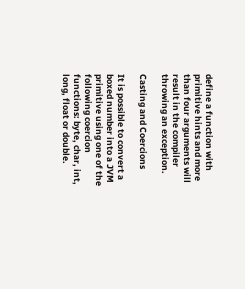define a function with primitive hints and more than four arguments will result in the compiler throwing an exception.

Casting and Coercions

It is possible to convert a boxed number into a JVM primitive using one of the following coercion functions: byte, char, int, long, float or double.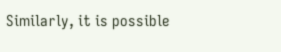Similarly, it is possible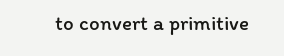to convert a primitive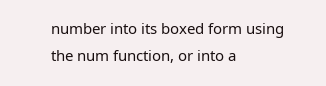number into its boxed form using the num function, or into a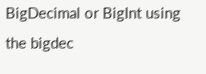BigDecimal or BigInt using the bigdec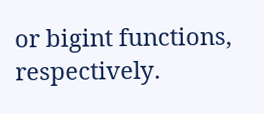or bigint functions, respectively.